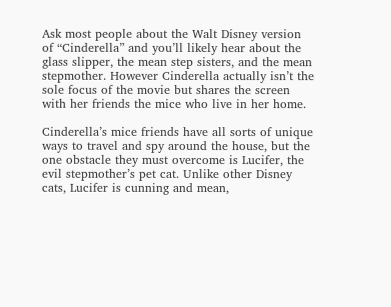Ask most people about the Walt Disney version of “Cinderella” and you’ll likely hear about the glass slipper, the mean step sisters, and the mean stepmother. However Cinderella actually isn’t the sole focus of the movie but shares the screen with her friends the mice who live in her home.

Cinderella’s mice friends have all sorts of unique ways to travel and spy around the house, but the one obstacle they must overcome is Lucifer, the evil stepmother’s pet cat. Unlike other Disney cats, Lucifer is cunning and mean,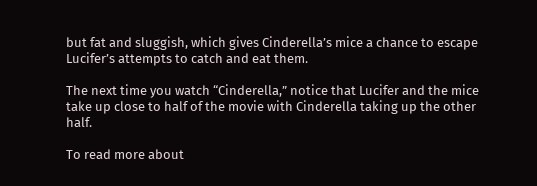but fat and sluggish, which gives Cinderella’s mice a chance to escape Lucifer’s attempts to catch and eat them.

The next time you watch “Cinderella,” notice that Lucifer and the mice take up close to half of the movie with Cinderella taking up the other half.

To read more about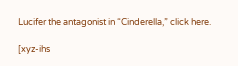Lucifer the antagonist in “Cinderella,” click here.

[xyz-ihs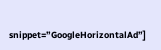snippet=”GoogleHorizontalAd”]